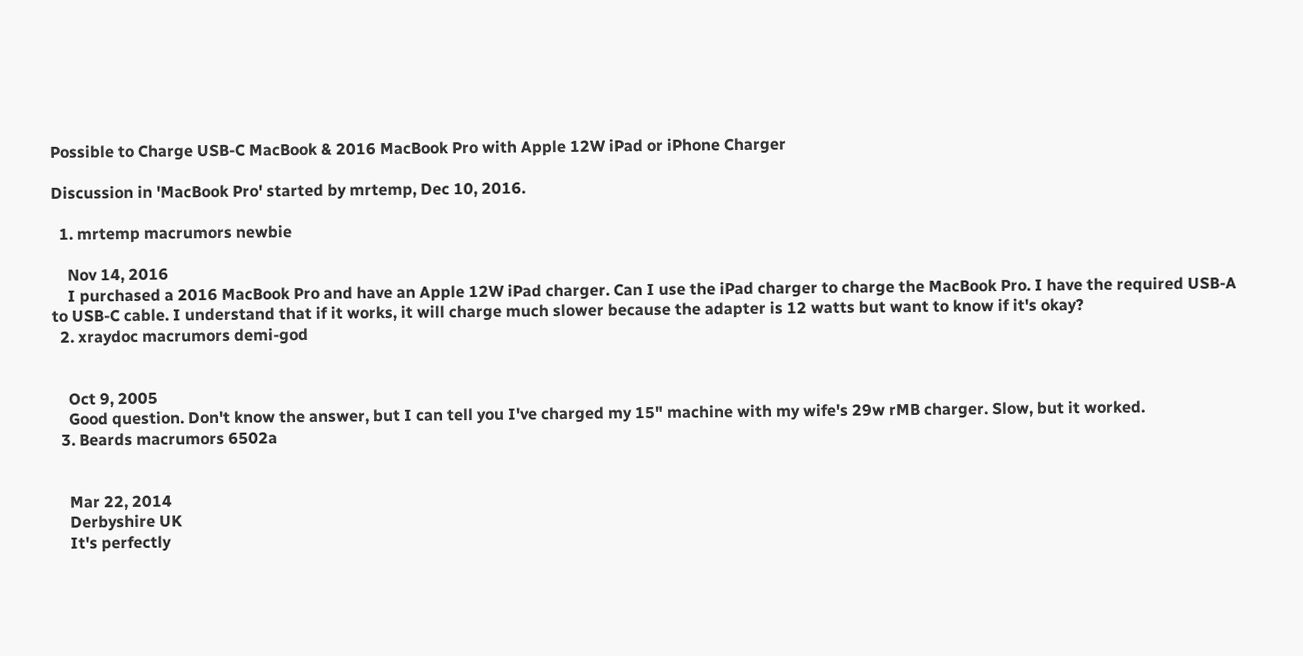Possible to Charge USB-C MacBook & 2016 MacBook Pro with Apple 12W iPad or iPhone Charger

Discussion in 'MacBook Pro' started by mrtemp, Dec 10, 2016.

  1. mrtemp macrumors newbie

    Nov 14, 2016
    I purchased a 2016 MacBook Pro and have an Apple 12W iPad charger. Can I use the iPad charger to charge the MacBook Pro. I have the required USB-A to USB-C cable. I understand that if it works, it will charge much slower because the adapter is 12 watts but want to know if it's okay?
  2. xraydoc macrumors demi-god


    Oct 9, 2005
    Good question. Don't know the answer, but I can tell you I've charged my 15" machine with my wife's 29w rMB charger. Slow, but it worked.
  3. Beards macrumors 6502a


    Mar 22, 2014
    Derbyshire UK
    It's perfectly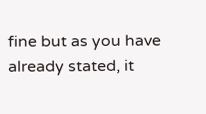fine but as you have already stated, it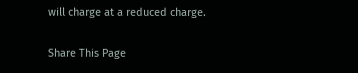will charge at a reduced charge.

Share This Page